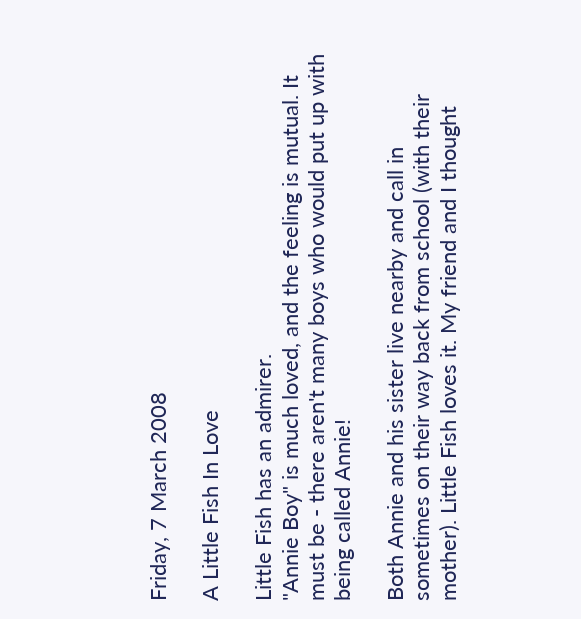Friday, 7 March 2008

A Little Fish In Love

Little Fish has an admirer.
"Annie Boy" is much loved, and the feeling is mutual. It must be - there aren't many boys who would put up with being called Annie!

Both Annie and his sister live nearby and call in sometimes on their way back from school (with their mother). Little Fish loves it. My friend and I thought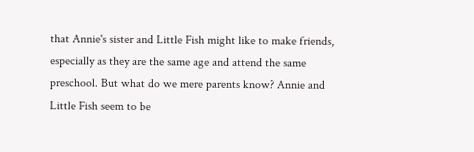that Annie's sister and Little Fish might like to make friends, especially as they are the same age and attend the same preschool. But what do we mere parents know? Annie and Little Fish seem to be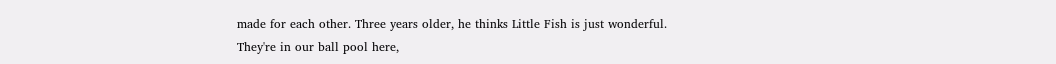made for each other. Three years older, he thinks Little Fish is just wonderful. They're in our ball pool here,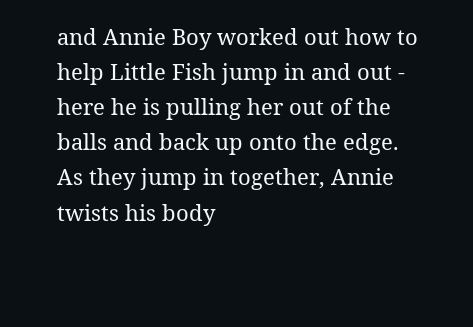and Annie Boy worked out how to help Little Fish jump in and out - here he is pulling her out of the balls and back up onto the edge. As they jump in together, Annie twists his body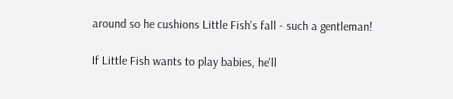around so he cushions Little Fish's fall - such a gentleman!

If Little Fish wants to play babies, he'll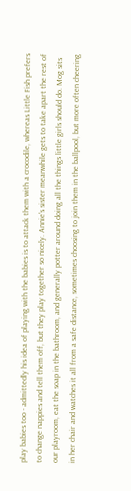play babies too - admittedly his idea of playing with the babies is to attack them with a crocodile, whereas Little Fish prefers to change nappies and tell them off, but they play together so nicely. Annie's sister meanwhile gets to take apart the rest of our playroom, eat the soap in the bathroom, and generally potter around doing all the things little girls should do. Mog sits in her chair and watches it all from a safe distance, sometimes choosing to join them in the ballpool, but more often cheering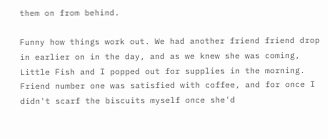them on from behind.

Funny how things work out. We had another friend friend drop in earlier on in the day, and as we knew she was coming, Little Fish and I popped out for supplies in the morning. Friend number one was satisfied with coffee, and for once I didn't scarf the biscuits myself once she'd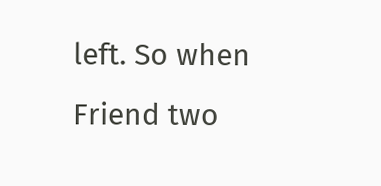left. So when Friend two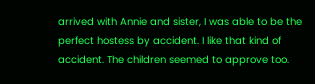arrived with Annie and sister, I was able to be the perfect hostess by accident. I like that kind of accident. The children seemed to approve too.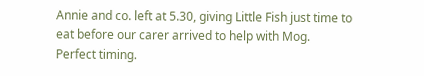Annie and co. left at 5.30, giving Little Fish just time to eat before our carer arrived to help with Mog. Perfect timing.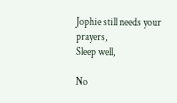Jophie still needs your prayers,
Sleep well,

No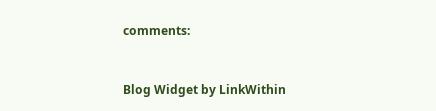comments:


Blog Widget by LinkWithin